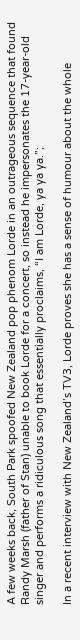A few weeks back, South Park spoofed New Zealand pop phenom Lorde in an outrageous sequence that found Randy Marsh (father of Stan) unable to book Lorde for a concert, so instead he impersonates the 17-year-old singer and performs a ridiculous song that essentially proclaims, “I am Lorde, ya ya ya.”;

In a recent interview with New Zealand’s TV3, Lorde proves she has a sense of humour about the whole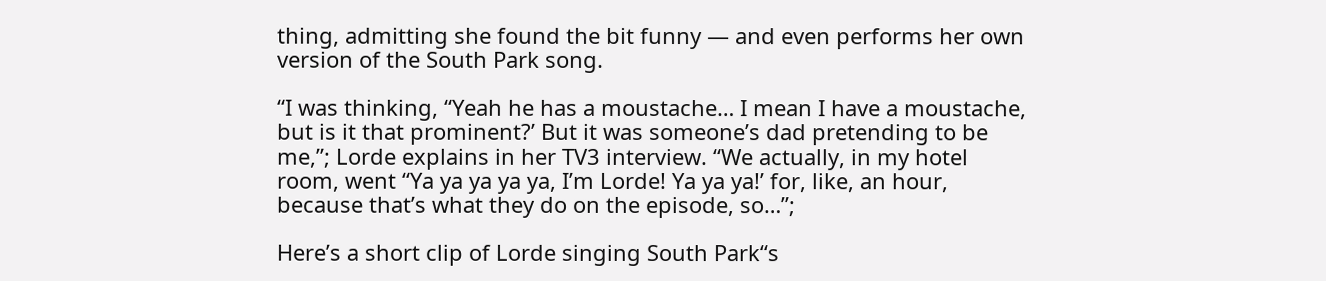thing, admitting she found the bit funny — and even performs her own version of the South Park song.

“I was thinking, “Yeah he has a moustache… I mean I have a moustache, but is it that prominent?’ But it was someone’s dad pretending to be me,”; Lorde explains in her TV3 interview. “We actually, in my hotel room, went “Ya ya ya ya ya, I’m Lorde! Ya ya ya!’ for, like, an hour, because that’s what they do on the episode, so…”;

Here’s a short clip of Lorde singing South Park“s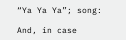“Ya Ya Ya”; song:

And, in case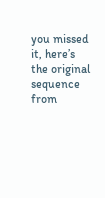you missed it, here’s the original sequence from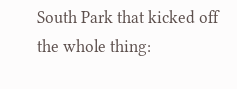South Park that kicked off the whole thing: